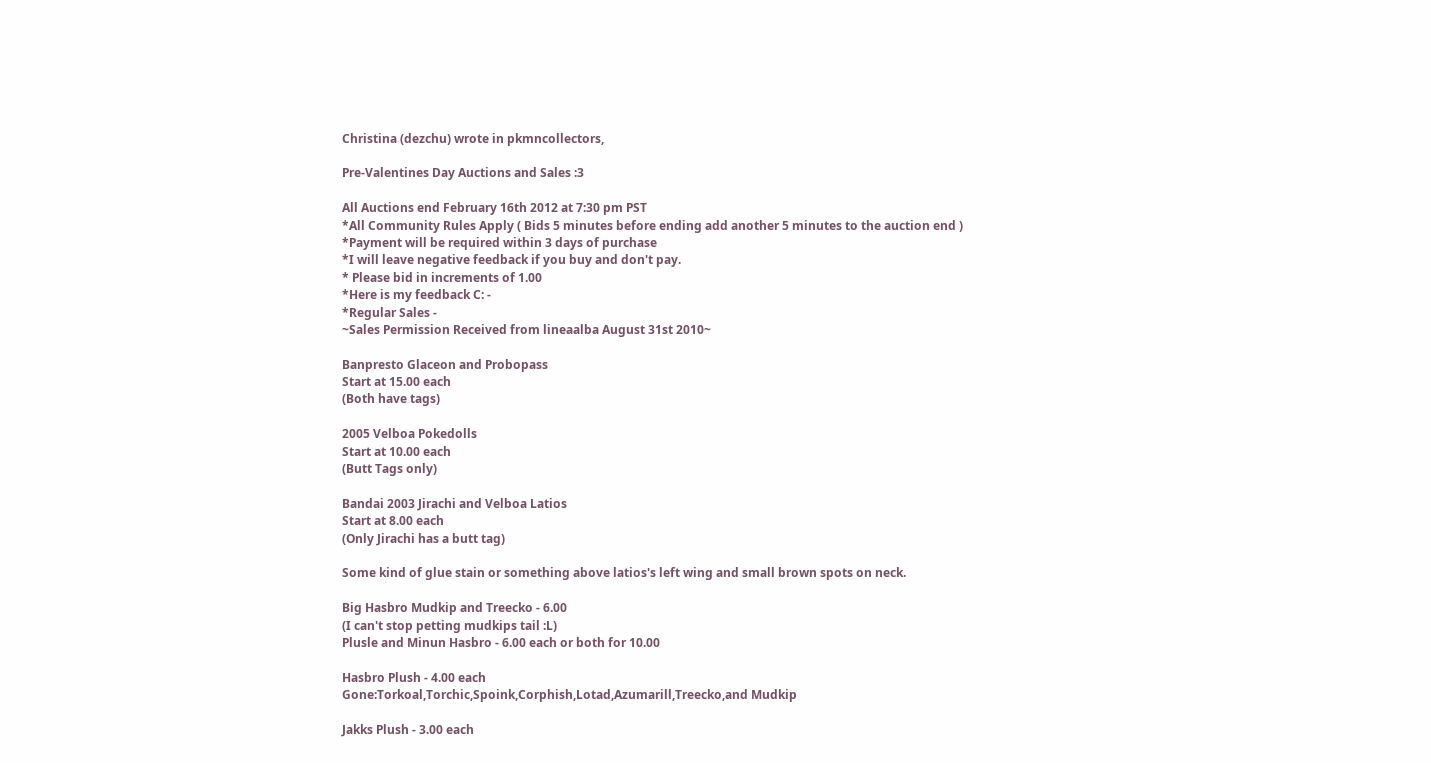Christina (dezchu) wrote in pkmncollectors,

Pre-Valentines Day Auctions and Sales :3

All Auctions end February 16th 2012 at 7:30 pm PST
*All Community Rules Apply ( Bids 5 minutes before ending add another 5 minutes to the auction end )
*Payment will be required within 3 days of purchase
*I will leave negative feedback if you buy and don't pay.
* Please bid in increments of 1.00
*Here is my feedback C: -
*Regular Sales -
~Sales Permission Received from lineaalba August 31st 2010~

Banpresto Glaceon and Probopass
Start at 15.00 each
(Both have tags)

2005 Velboa Pokedolls
Start at 10.00 each
(Butt Tags only)

Bandai 2003 Jirachi and Velboa Latios
Start at 8.00 each
(Only Jirachi has a butt tag)

Some kind of glue stain or something above latios's left wing and small brown spots on neck.

Big Hasbro Mudkip and Treecko - 6.00
(I can't stop petting mudkips tail :L)
Plusle and Minun Hasbro - 6.00 each or both for 10.00

Hasbro Plush - 4.00 each
Gone:Torkoal,Torchic,Spoink,Corphish,Lotad,Azumarill,Treecko,and Mudkip

Jakks Plush - 3.00 each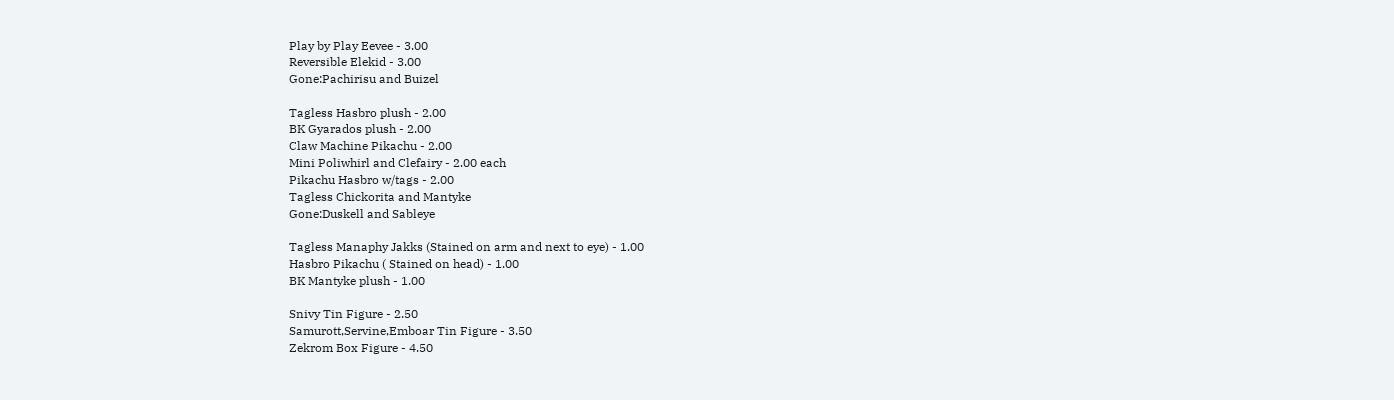Play by Play Eevee - 3.00
Reversible Elekid - 3.00
Gone:Pachirisu and Buizel

Tagless Hasbro plush - 2.00
BK Gyarados plush - 2.00
Claw Machine Pikachu - 2.00
Mini Poliwhirl and Clefairy - 2.00 each
Pikachu Hasbro w/tags - 2.00
Tagless Chickorita and Mantyke
Gone:Duskell and Sableye

Tagless Manaphy Jakks (Stained on arm and next to eye) - 1.00
Hasbro Pikachu ( Stained on head) - 1.00
BK Mantyke plush - 1.00

Snivy Tin Figure - 2.50
Samurott,Servine,Emboar Tin Figure - 3.50
Zekrom Box Figure - 4.50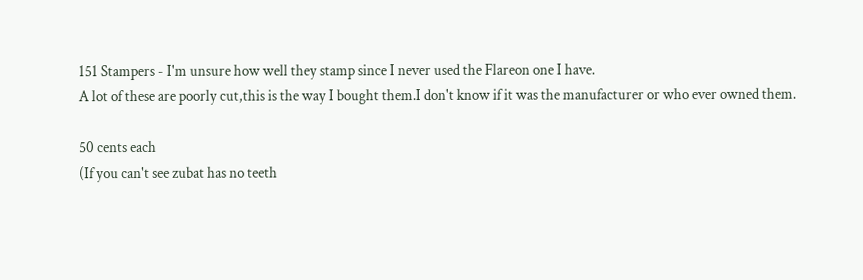151 Stampers - I'm unsure how well they stamp since I never used the Flareon one I have.
A lot of these are poorly cut,this is the way I bought them.I don't know if it was the manufacturer or who ever owned them.

50 cents each
(If you can't see zubat has no teeth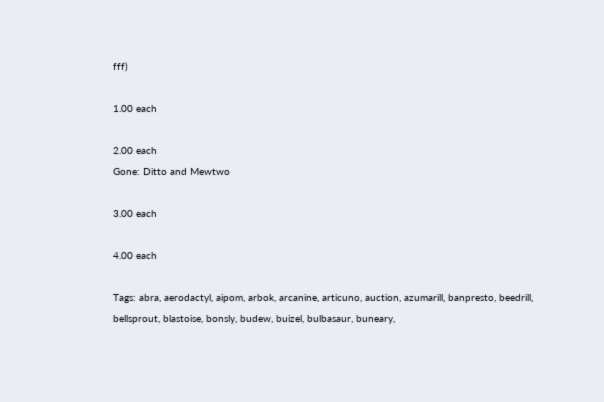fff)

1.00 each

2.00 each
Gone: Ditto and Mewtwo

3.00 each

4.00 each

Tags: abra, aerodactyl, aipom, arbok, arcanine, articuno, auction, azumarill, banpresto, beedrill, bellsprout, blastoise, bonsly, budew, buizel, bulbasaur, buneary,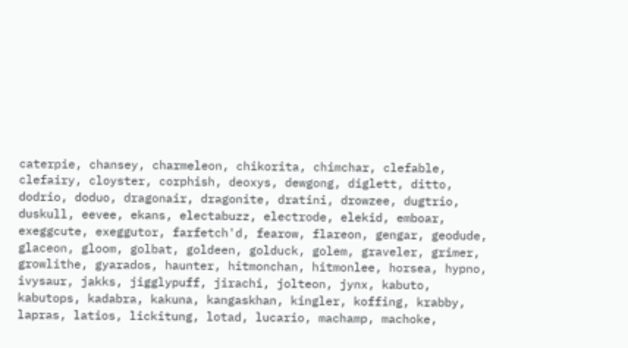caterpie, chansey, charmeleon, chikorita, chimchar, clefable, clefairy, cloyster, corphish, deoxys, dewgong, diglett, ditto, dodrio, doduo, dragonair, dragonite, dratini, drowzee, dugtrio, duskull, eevee, ekans, electabuzz, electrode, elekid, emboar, exeggcute, exeggutor, farfetch'd, fearow, flareon, gengar, geodude, glaceon, gloom, golbat, goldeen, golduck, golem, graveler, grimer, growlithe, gyarados, haunter, hitmonchan, hitmonlee, horsea, hypno, ivysaur, jakks, jigglypuff, jirachi, jolteon, jynx, kabuto, kabutops, kadabra, kakuna, kangaskhan, kingler, koffing, krabby, lapras, latios, lickitung, lotad, lucario, machamp, machoke,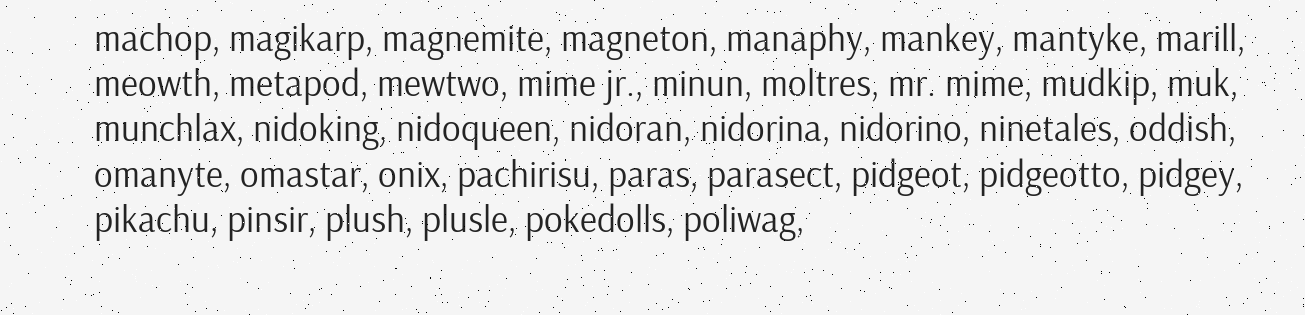machop, magikarp, magnemite, magneton, manaphy, mankey, mantyke, marill, meowth, metapod, mewtwo, mime jr., minun, moltres, mr. mime, mudkip, muk, munchlax, nidoking, nidoqueen, nidoran, nidorina, nidorino, ninetales, oddish, omanyte, omastar, onix, pachirisu, paras, parasect, pidgeot, pidgeotto, pidgey, pikachu, pinsir, plush, plusle, pokedolls, poliwag,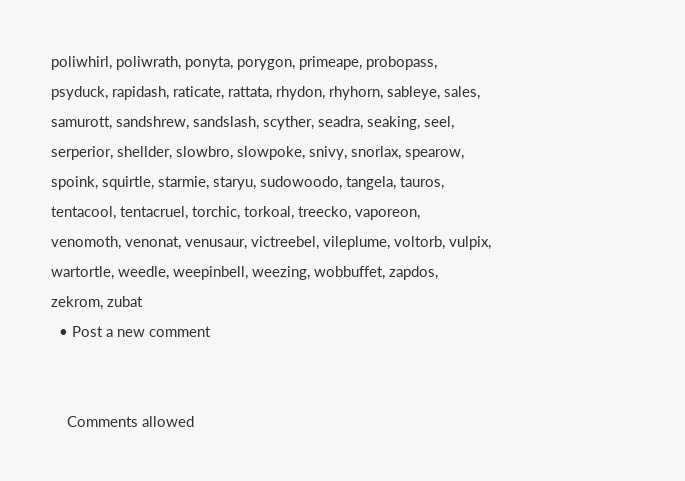poliwhirl, poliwrath, ponyta, porygon, primeape, probopass, psyduck, rapidash, raticate, rattata, rhydon, rhyhorn, sableye, sales, samurott, sandshrew, sandslash, scyther, seadra, seaking, seel, serperior, shellder, slowbro, slowpoke, snivy, snorlax, spearow, spoink, squirtle, starmie, staryu, sudowoodo, tangela, tauros, tentacool, tentacruel, torchic, torkoal, treecko, vaporeon, venomoth, venonat, venusaur, victreebel, vileplume, voltorb, vulpix, wartortle, weedle, weepinbell, weezing, wobbuffet, zapdos, zekrom, zubat
  • Post a new comment


    Comments allowed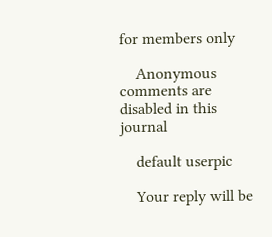for members only

    Anonymous comments are disabled in this journal

    default userpic

    Your reply will be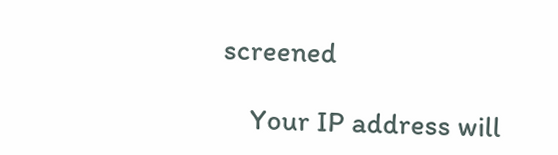screened

    Your IP address will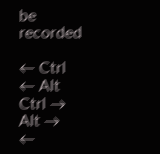be recorded

← Ctrl ← Alt
Ctrl → Alt →
←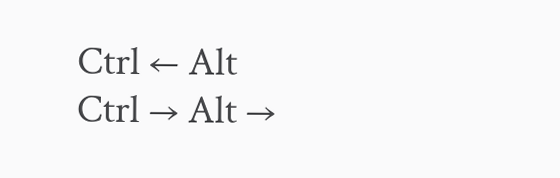Ctrl ← Alt
Ctrl → Alt →